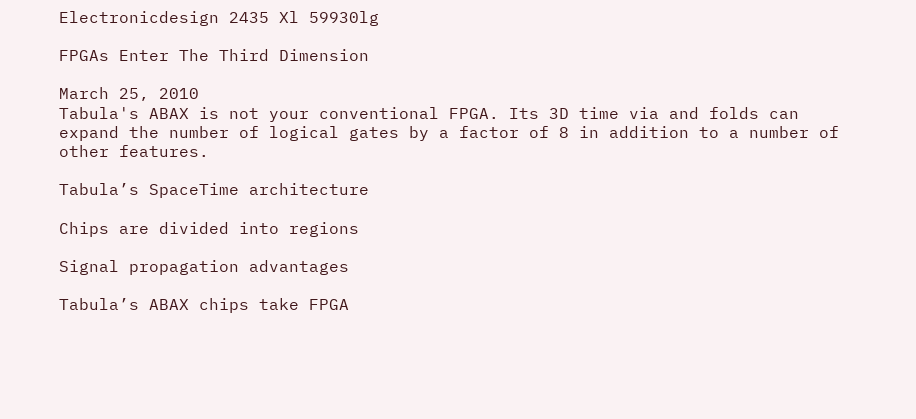Electronicdesign 2435 Xl 59930lg

FPGAs Enter The Third Dimension

March 25, 2010
Tabula's ABAX is not your conventional FPGA. Its 3D time via and folds can expand the number of logical gates by a factor of 8 in addition to a number of other features.

Tabula’s SpaceTime architecture

Chips are divided into regions

Signal propagation advantages

Tabula’s ABAX chips take FPGA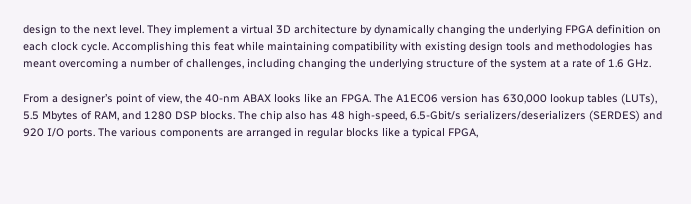design to the next level. They implement a virtual 3D architecture by dynamically changing the underlying FPGA definition on each clock cycle. Accomplishing this feat while maintaining compatibility with existing design tools and methodologies has meant overcoming a number of challenges, including changing the underlying structure of the system at a rate of 1.6 GHz.

From a designer’s point of view, the 40-nm ABAX looks like an FPGA. The A1EC06 version has 630,000 lookup tables (LUTs), 5.5 Mbytes of RAM, and 1280 DSP blocks. The chip also has 48 high-speed, 6.5-Gbit/s serializers/deserializers (SERDES) and 920 I/O ports. The various components are arranged in regular blocks like a typical FPGA,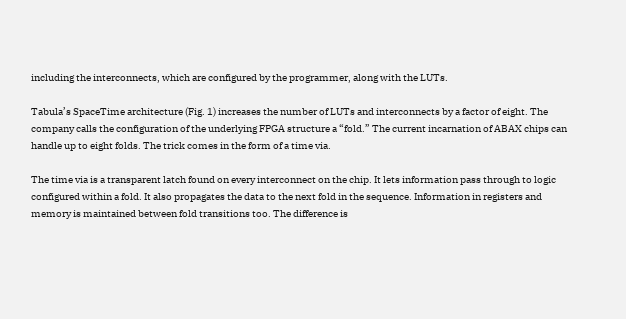including the interconnects, which are configured by the programmer, along with the LUTs.

Tabula’s SpaceTime architecture (Fig. 1) increases the number of LUTs and interconnects by a factor of eight. The company calls the configuration of the underlying FPGA structure a “fold.” The current incarnation of ABAX chips can handle up to eight folds. The trick comes in the form of a time via.

The time via is a transparent latch found on every interconnect on the chip. It lets information pass through to logic configured within a fold. It also propagates the data to the next fold in the sequence. Information in registers and memory is maintained between fold transitions too. The difference is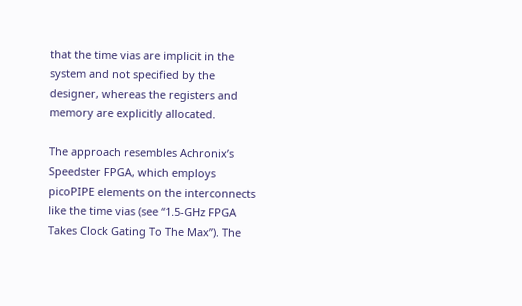that the time vias are implicit in the system and not specified by the designer, whereas the registers and memory are explicitly allocated.

The approach resembles Achronix’s Speedster FPGA, which employs picoPIPE elements on the interconnects like the time vias (see “1.5-GHz FPGA Takes Clock Gating To The Max”). The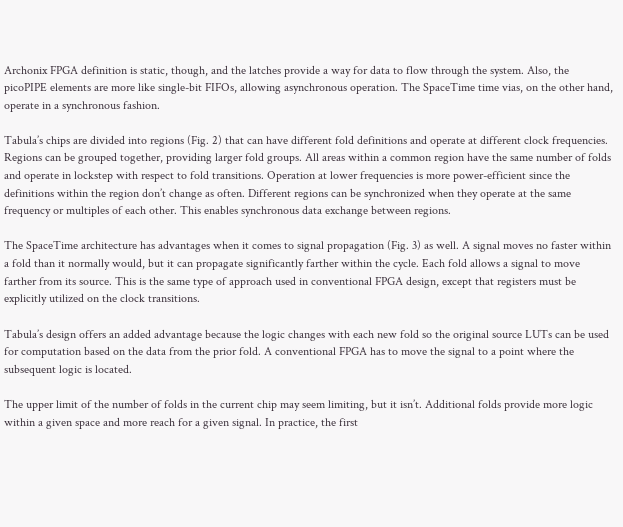Archonix FPGA definition is static, though, and the latches provide a way for data to flow through the system. Also, the picoPIPE elements are more like single-bit FIFOs, allowing asynchronous operation. The SpaceTime time vias, on the other hand, operate in a synchronous fashion.

Tabula’s chips are divided into regions (Fig. 2) that can have different fold definitions and operate at different clock frequencies. Regions can be grouped together, providing larger fold groups. All areas within a common region have the same number of folds and operate in lockstep with respect to fold transitions. Operation at lower frequencies is more power-efficient since the definitions within the region don’t change as often. Different regions can be synchronized when they operate at the same frequency or multiples of each other. This enables synchronous data exchange between regions.

The SpaceTime architecture has advantages when it comes to signal propagation (Fig. 3) as well. A signal moves no faster within a fold than it normally would, but it can propagate significantly farther within the cycle. Each fold allows a signal to move farther from its source. This is the same type of approach used in conventional FPGA design, except that registers must be explicitly utilized on the clock transitions.

Tabula’s design offers an added advantage because the logic changes with each new fold so the original source LUTs can be used for computation based on the data from the prior fold. A conventional FPGA has to move the signal to a point where the subsequent logic is located.

The upper limit of the number of folds in the current chip may seem limiting, but it isn’t. Additional folds provide more logic within a given space and more reach for a given signal. In practice, the first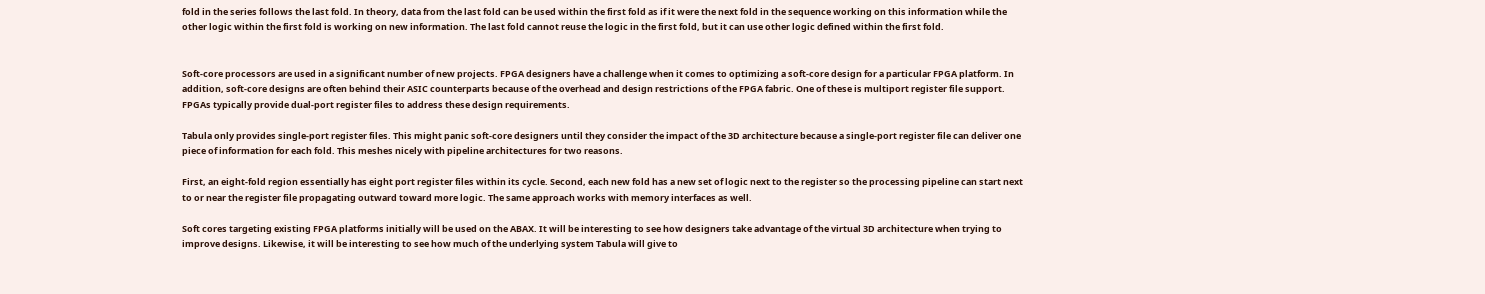fold in the series follows the last fold. In theory, data from the last fold can be used within the first fold as if it were the next fold in the sequence working on this information while the other logic within the first fold is working on new information. The last fold cannot reuse the logic in the first fold, but it can use other logic defined within the first fold.


Soft-core processors are used in a significant number of new projects. FPGA designers have a challenge when it comes to optimizing a soft-core design for a particular FPGA platform. In addition, soft-core designs are often behind their ASIC counterparts because of the overhead and design restrictions of the FPGA fabric. One of these is multiport register file support. FPGAs typically provide dual-port register files to address these design requirements.

Tabula only provides single-port register files. This might panic soft-core designers until they consider the impact of the 3D architecture because a single-port register file can deliver one piece of information for each fold. This meshes nicely with pipeline architectures for two reasons.

First, an eight-fold region essentially has eight port register files within its cycle. Second, each new fold has a new set of logic next to the register so the processing pipeline can start next to or near the register file propagating outward toward more logic. The same approach works with memory interfaces as well.

Soft cores targeting existing FPGA platforms initially will be used on the ABAX. It will be interesting to see how designers take advantage of the virtual 3D architecture when trying to improve designs. Likewise, it will be interesting to see how much of the underlying system Tabula will give to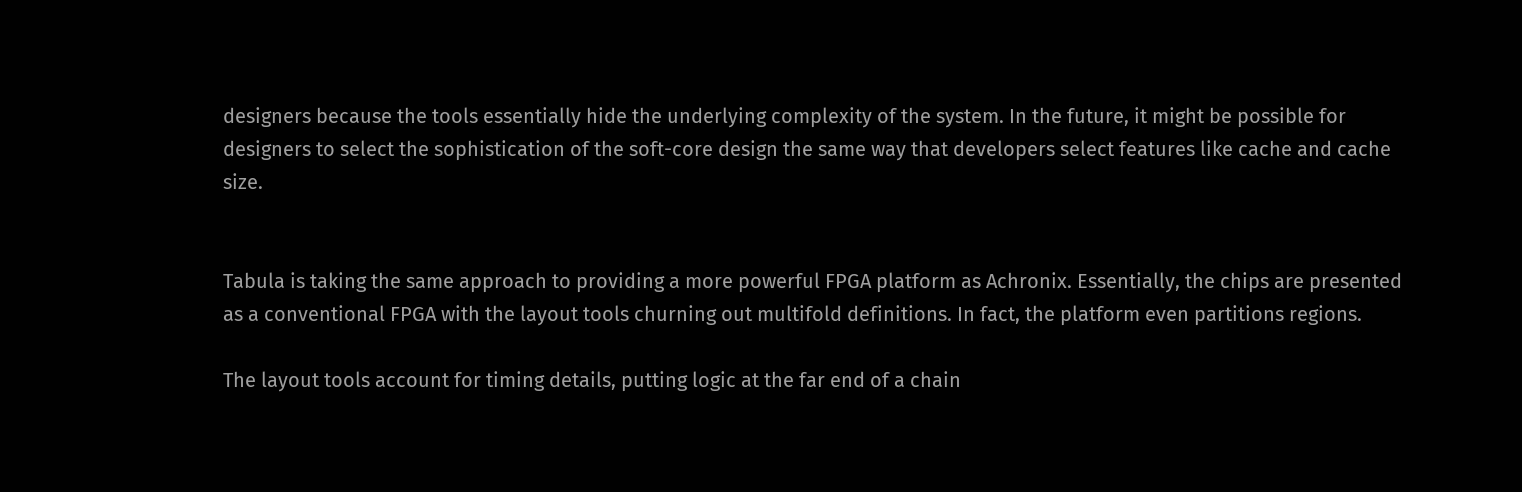designers because the tools essentially hide the underlying complexity of the system. In the future, it might be possible for designers to select the sophistication of the soft-core design the same way that developers select features like cache and cache size.


Tabula is taking the same approach to providing a more powerful FPGA platform as Achronix. Essentially, the chips are presented as a conventional FPGA with the layout tools churning out multifold definitions. In fact, the platform even partitions regions.

The layout tools account for timing details, putting logic at the far end of a chain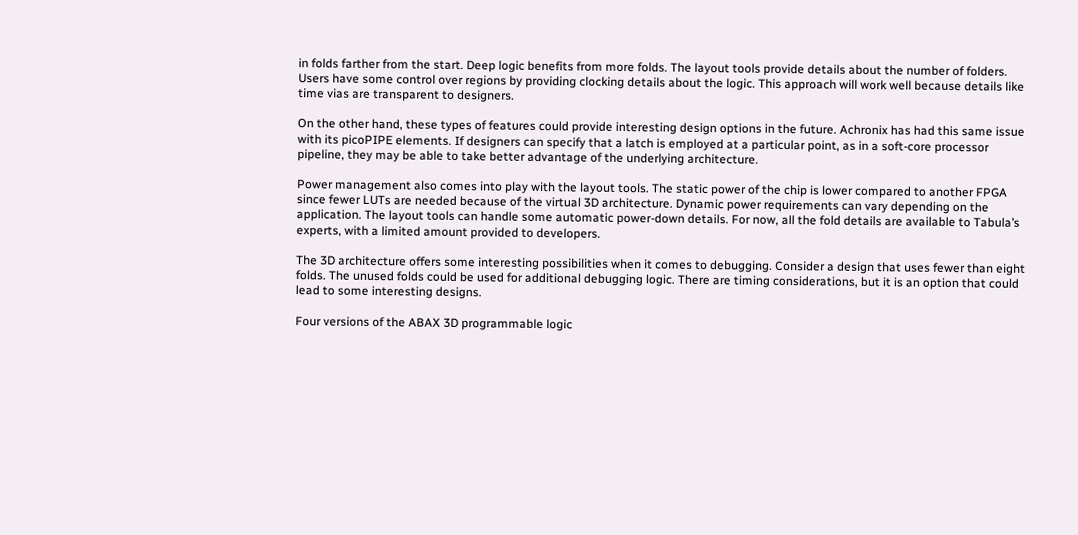in folds farther from the start. Deep logic benefits from more folds. The layout tools provide details about the number of folders. Users have some control over regions by providing clocking details about the logic. This approach will work well because details like time vias are transparent to designers.

On the other hand, these types of features could provide interesting design options in the future. Achronix has had this same issue with its picoPIPE elements. If designers can specify that a latch is employed at a particular point, as in a soft-core processor pipeline, they may be able to take better advantage of the underlying architecture.

Power management also comes into play with the layout tools. The static power of the chip is lower compared to another FPGA since fewer LUTs are needed because of the virtual 3D architecture. Dynamic power requirements can vary depending on the application. The layout tools can handle some automatic power-down details. For now, all the fold details are available to Tabula’s experts, with a limited amount provided to developers.

The 3D architecture offers some interesting possibilities when it comes to debugging. Consider a design that uses fewer than eight folds. The unused folds could be used for additional debugging logic. There are timing considerations, but it is an option that could lead to some interesting designs.

Four versions of the ABAX 3D programmable logic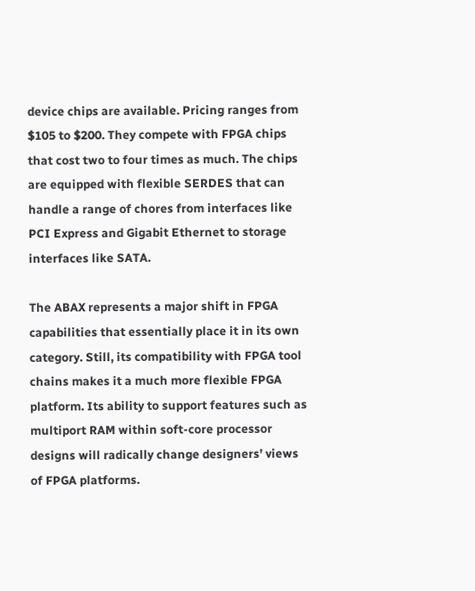device chips are available. Pricing ranges from $105 to $200. They compete with FPGA chips that cost two to four times as much. The chips are equipped with flexible SERDES that can handle a range of chores from interfaces like PCI Express and Gigabit Ethernet to storage interfaces like SATA.

The ABAX represents a major shift in FPGA capabilities that essentially place it in its own category. Still, its compatibility with FPGA tool chains makes it a much more flexible FPGA platform. Its ability to support features such as multiport RAM within soft-core processor designs will radically change designers’ views of FPGA platforms.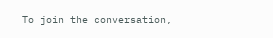To join the conversation,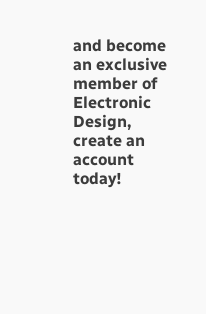and become an exclusive member of Electronic Design, create an account today!